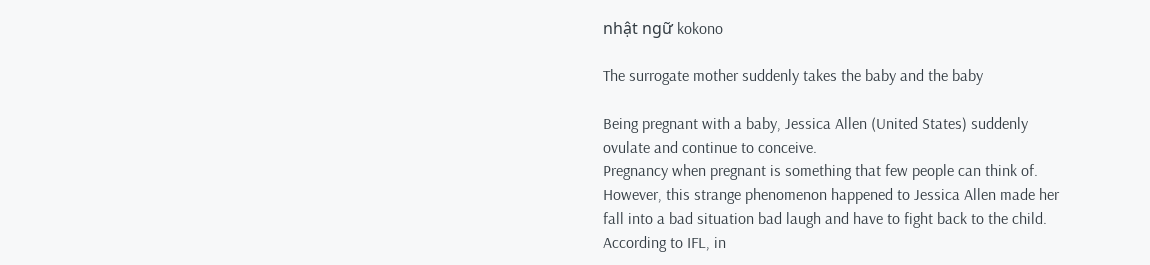nhật ngữ kokono

The surrogate mother suddenly takes the baby and the baby

Being pregnant with a baby, Jessica Allen (United States) suddenly ovulate and continue to conceive.
Pregnancy when pregnant is something that few people can think of. However, this strange phenomenon happened to Jessica Allen made her fall into a bad situation bad laugh and have to fight back to the child.
According to IFL, in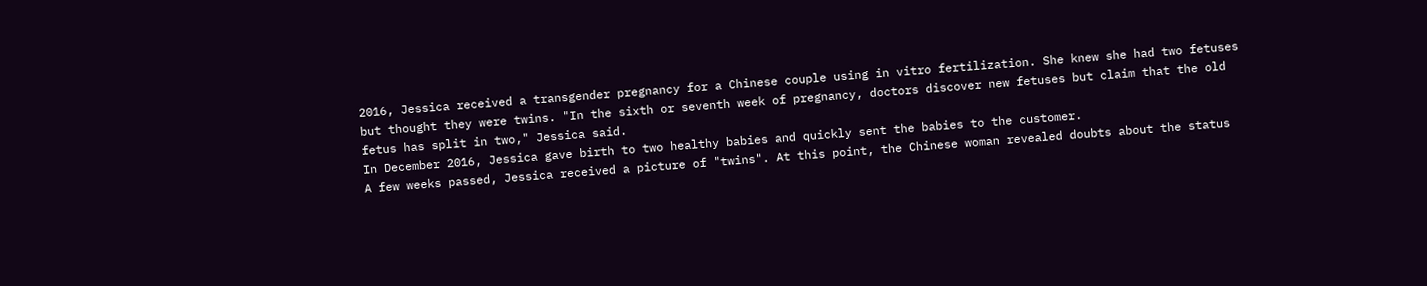2016, Jessica received a transgender pregnancy for a Chinese couple using in vitro fertilization. She knew she had two fetuses but thought they were twins. "In the sixth or seventh week of pregnancy, doctors discover new fetuses but claim that the old fetus has split in two," Jessica said.
In December 2016, Jessica gave birth to two healthy babies and quickly sent the babies to the customer.
A few weeks passed, Jessica received a picture of "twins". At this point, the Chinese woman revealed doubts about the status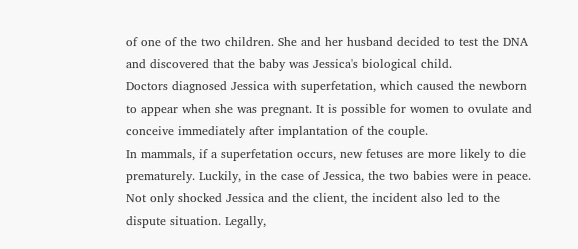of one of the two children. She and her husband decided to test the DNA and discovered that the baby was Jessica's biological child.
Doctors diagnosed Jessica with superfetation, which caused the newborn to appear when she was pregnant. It is possible for women to ovulate and conceive immediately after implantation of the couple.
In mammals, if a superfetation occurs, new fetuses are more likely to die prematurely. Luckily, in the case of Jessica, the two babies were in peace.
Not only shocked Jessica and the client, the incident also led to the dispute situation. Legally,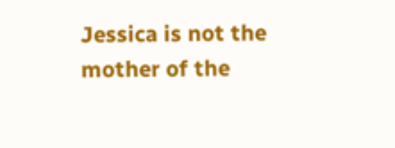Jessica is not the mother of the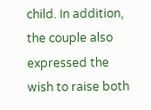child. In addition, the couple also expressed the wish to raise both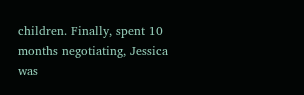children. Finally, spent 10 months negotiating, Jessica was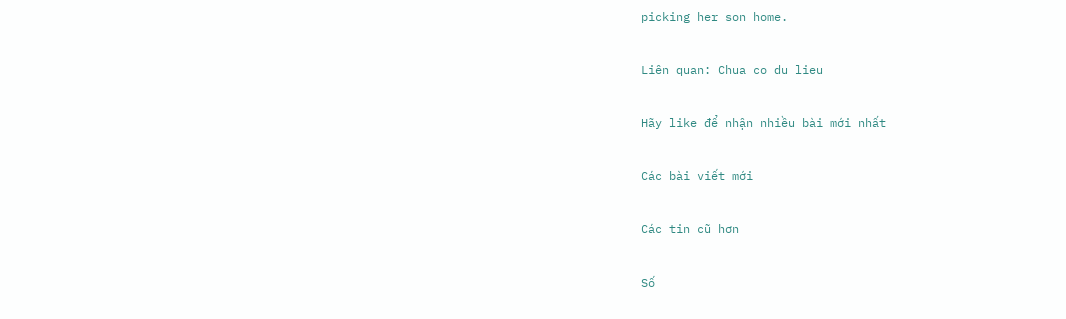picking her son home.

Liên quan: Chua co du lieu

Hãy like để nhận nhiều bài mới nhất

Các bài viết mới

Các tin cũ hơn

Số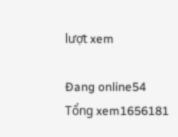lượt xem

Đang online54
Tổng xem1656181